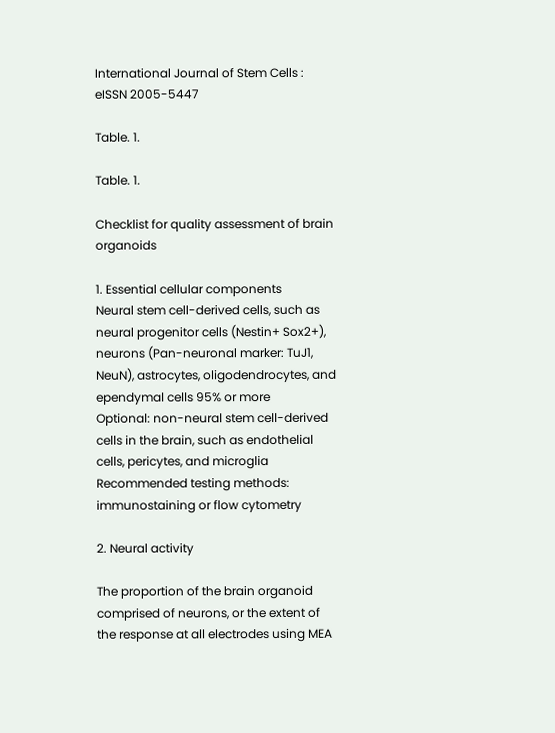International Journal of Stem Cells : eISSN 2005-5447

Table. 1.

Table. 1.

Checklist for quality assessment of brain organoids

1. Essential cellular components
Neural stem cell-derived cells, such as neural progenitor cells (Nestin+ Sox2+), neurons (Pan-neuronal marker: TuJ1, NeuN), astrocytes, oligodendrocytes, and ependymal cells 95% or more
Optional: non-neural stem cell-derived cells in the brain, such as endothelial cells, pericytes, and microglia
Recommended testing methods: immunostaining or flow cytometry

2. Neural activity

The proportion of the brain organoid comprised of neurons, or the extent of the response at all electrodes using MEA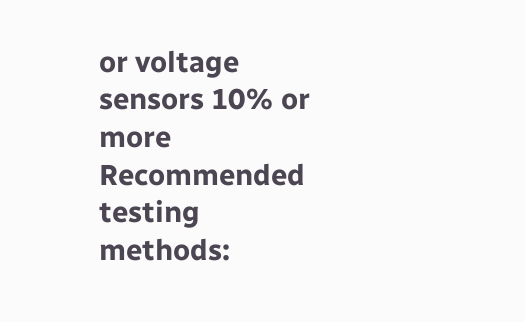or voltage sensors 10% or more
Recommended testing methods: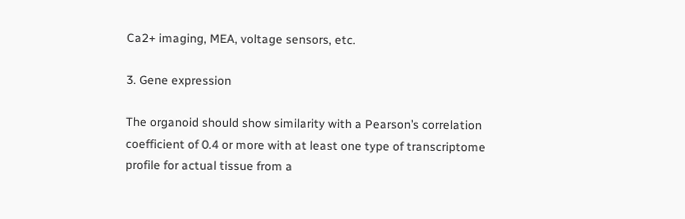Ca2+ imaging, MEA, voltage sensors, etc.

3. Gene expression

The organoid should show similarity with a Pearson’s correlation coefficient of 0.4 or more with at least one type of transcriptome profile for actual tissue from a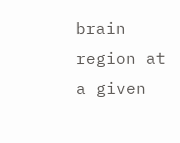brain region at a given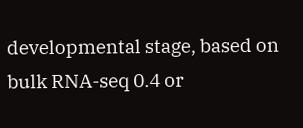developmental stage, based on bulk RNA-seq 0.4 or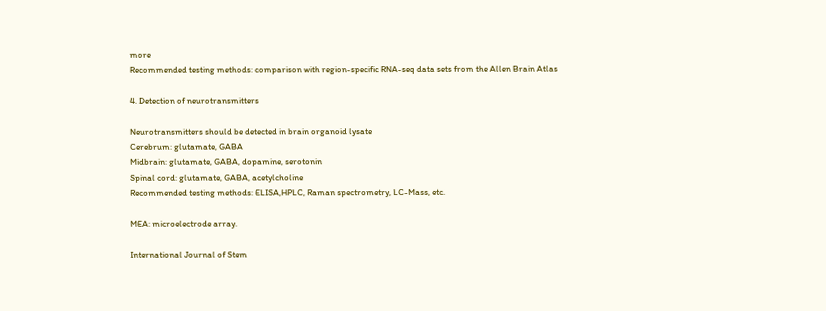more
Recommended testing methods: comparison with region-specific RNA-seq data sets from the Allen Brain Atlas

4. Detection of neurotransmitters

Neurotransmitters should be detected in brain organoid lysate
Cerebrum: glutamate, GABA
Midbrain: glutamate, GABA, dopamine, serotonin
Spinal cord: glutamate, GABA, acetylcholine
Recommended testing methods: ELISA,HPLC, Raman spectrometry, LC-Mass, etc.

MEA: microelectrode array.

International Journal of Stem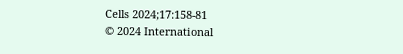Cells 2024;17:158-81
© 2024 International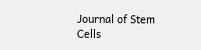Journal of Stem Cells